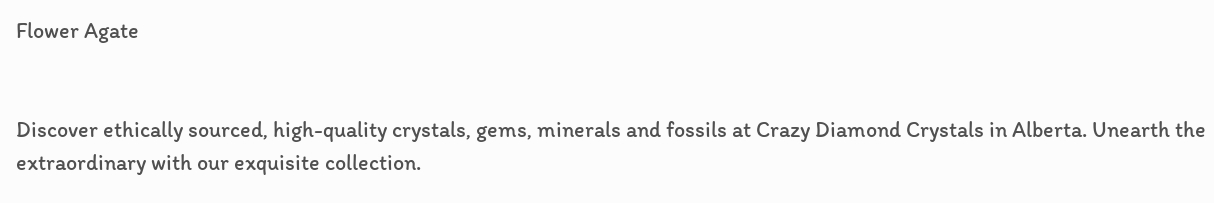Flower Agate


Discover ethically sourced, high-quality crystals, gems, minerals and fossils at Crazy Diamond Crystals in Alberta. Unearth the extraordinary with our exquisite collection.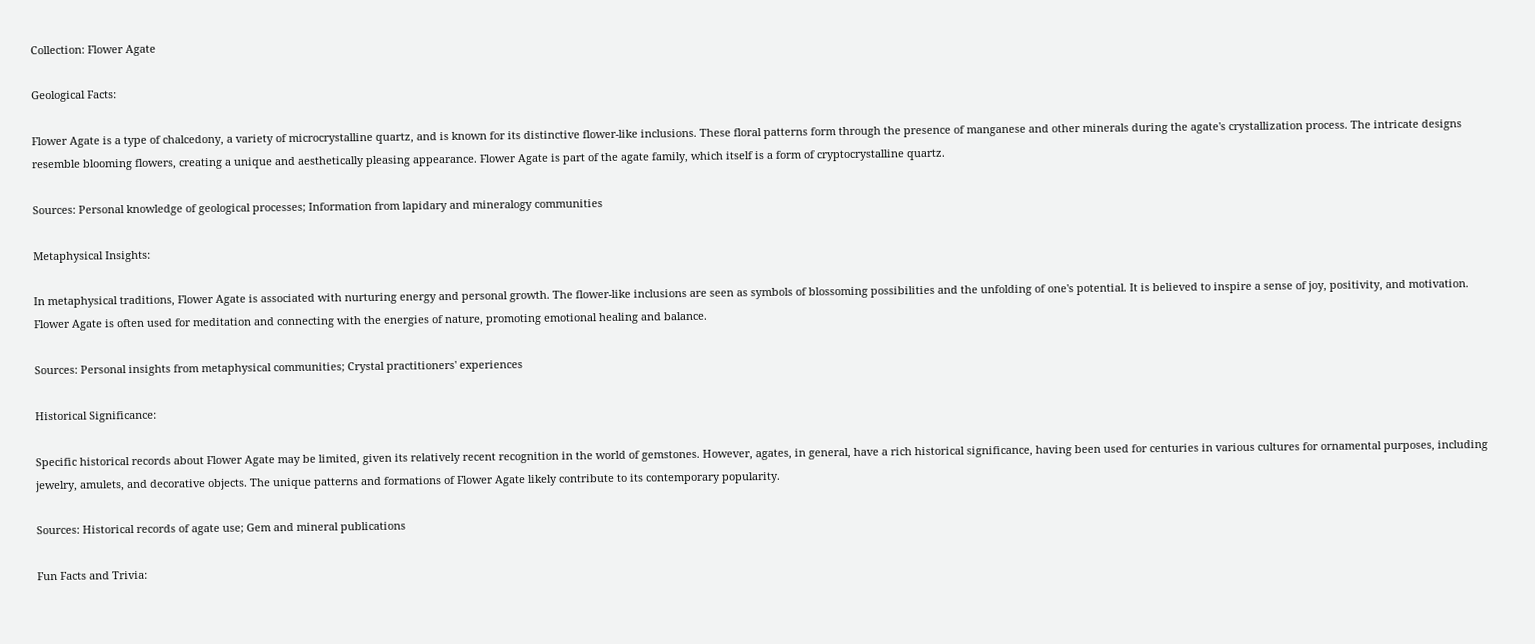Collection: Flower Agate

Geological Facts:

Flower Agate is a type of chalcedony, a variety of microcrystalline quartz, and is known for its distinctive flower-like inclusions. These floral patterns form through the presence of manganese and other minerals during the agate's crystallization process. The intricate designs resemble blooming flowers, creating a unique and aesthetically pleasing appearance. Flower Agate is part of the agate family, which itself is a form of cryptocrystalline quartz.

Sources: Personal knowledge of geological processes; Information from lapidary and mineralogy communities

Metaphysical Insights:

In metaphysical traditions, Flower Agate is associated with nurturing energy and personal growth. The flower-like inclusions are seen as symbols of blossoming possibilities and the unfolding of one's potential. It is believed to inspire a sense of joy, positivity, and motivation. Flower Agate is often used for meditation and connecting with the energies of nature, promoting emotional healing and balance.

Sources: Personal insights from metaphysical communities; Crystal practitioners' experiences

Historical Significance:

Specific historical records about Flower Agate may be limited, given its relatively recent recognition in the world of gemstones. However, agates, in general, have a rich historical significance, having been used for centuries in various cultures for ornamental purposes, including jewelry, amulets, and decorative objects. The unique patterns and formations of Flower Agate likely contribute to its contemporary popularity.

Sources: Historical records of agate use; Gem and mineral publications

Fun Facts and Trivia: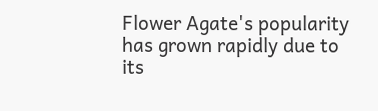Flower Agate's popularity has grown rapidly due to its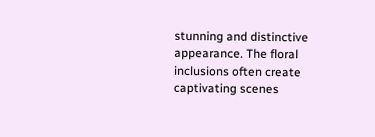stunning and distinctive appearance. The floral inclusions often create captivating scenes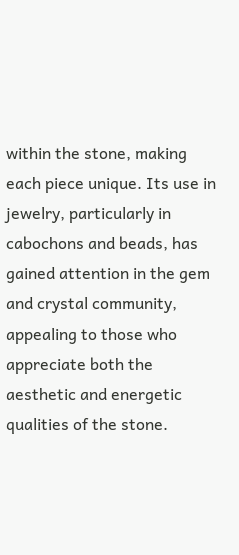within the stone, making each piece unique. Its use in jewelry, particularly in cabochons and beads, has gained attention in the gem and crystal community, appealing to those who appreciate both the aesthetic and energetic qualities of the stone.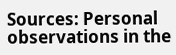Sources: Personal observations in the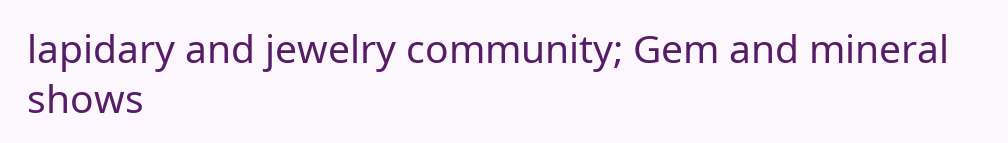lapidary and jewelry community; Gem and mineral shows